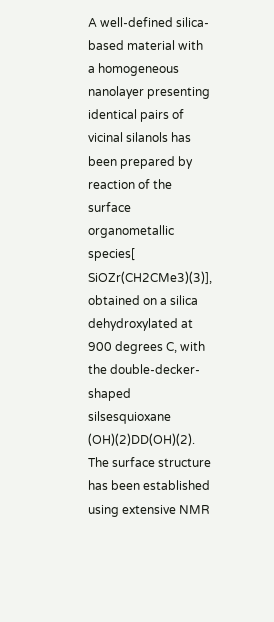A well-defined silica-based material with a homogeneous nanolayer presenting identical pairs of vicinal silanols has been prepared by reaction of the surface organometallic species[ SiOZr(CH2CMe3)(3)], obtained on a silica dehydroxylated at 900 degrees C, with the double-decker-shaped silsesquioxane (OH)(2)DD(OH)(2). The surface structure has been established using extensive NMR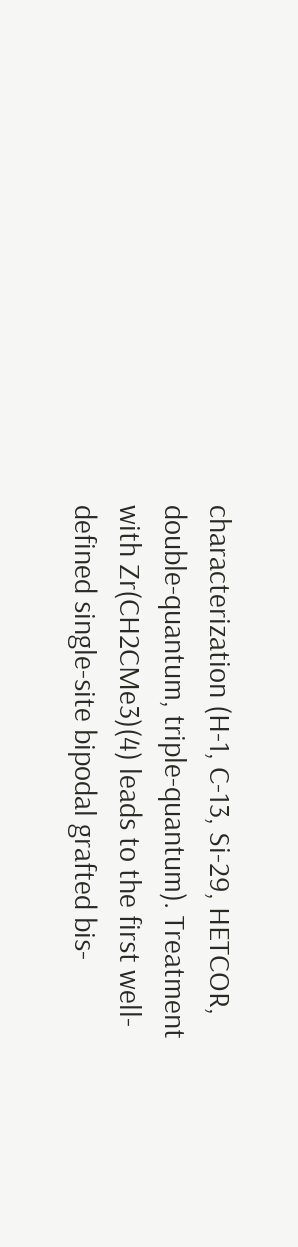characterization (H-1, C-13, Si-29, HETCOR, double-quantum, triple-quantum). Treatment with Zr(CH2CMe3)(4) leads to the first well-defined single-site bipodal grafted bis-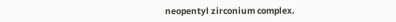neopentyl zirconium complex.